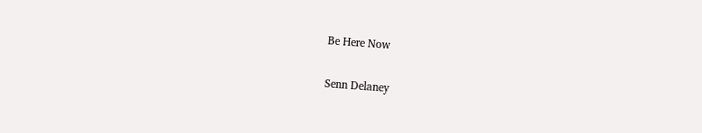Be Here Now

Senn Delaney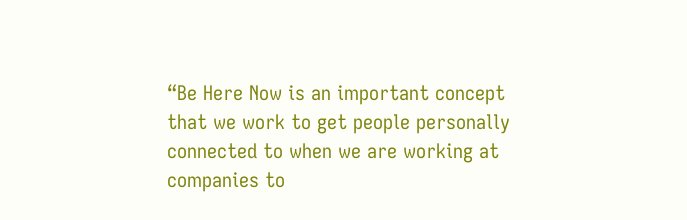“Be Here Now is an important concept that we work to get people personally connected to when we are working at companies to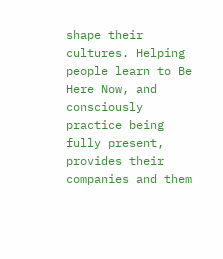shape their cultures. Helping people learn to Be Here Now, and consciously practice being fully present, provides their companies and them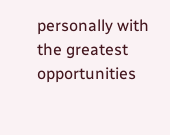personally with the greatest opportunities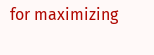for maximizing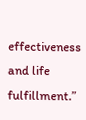effectiveness and life fulfillment.”